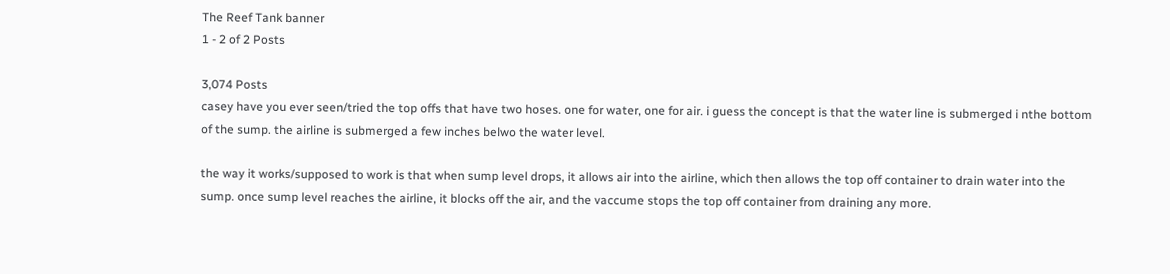The Reef Tank banner
1 - 2 of 2 Posts

3,074 Posts
casey have you ever seen/tried the top offs that have two hoses. one for water, one for air. i guess the concept is that the water line is submerged i nthe bottom of the sump. the airline is submerged a few inches belwo the water level.

the way it works/supposed to work is that when sump level drops, it allows air into the airline, which then allows the top off container to drain water into the sump. once sump level reaches the airline, it blocks off the air, and the vaccume stops the top off container from draining any more.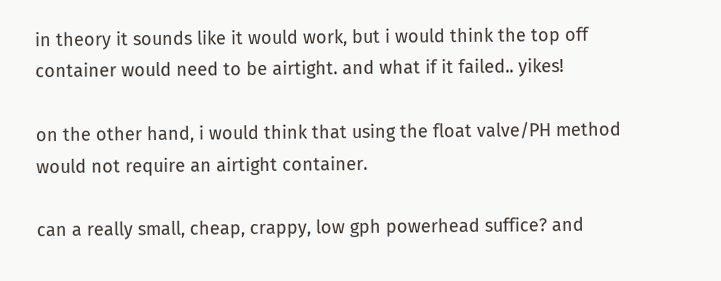in theory it sounds like it would work, but i would think the top off container would need to be airtight. and what if it failed.. yikes!

on the other hand, i would think that using the float valve/PH method would not require an airtight container.

can a really small, cheap, crappy, low gph powerhead suffice? and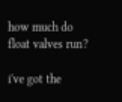how much do float valves run?

i've got the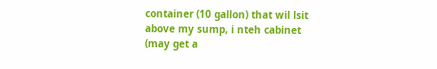container (10 gallon) that wil lsit above my sump, i nteh cabinet (may get a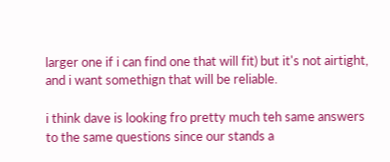larger one if i can find one that will fit) but it's not airtight, and i want somethign that will be reliable.

i think dave is looking fro pretty much teh same answers to the same questions since our stands a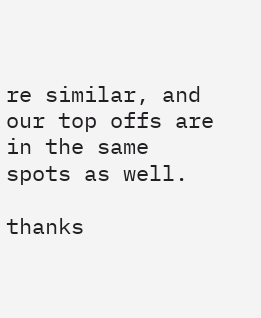re similar, and our top offs are in the same spots as well.

thanks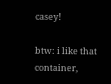casey!

btw: i like that container,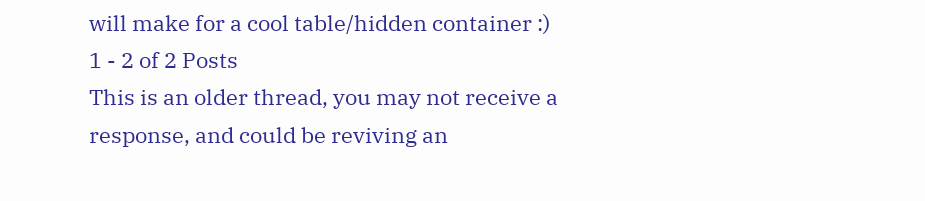will make for a cool table/hidden container :)
1 - 2 of 2 Posts
This is an older thread, you may not receive a response, and could be reviving an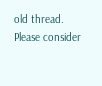old thread. Please consider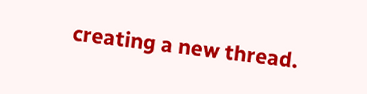creating a new thread.